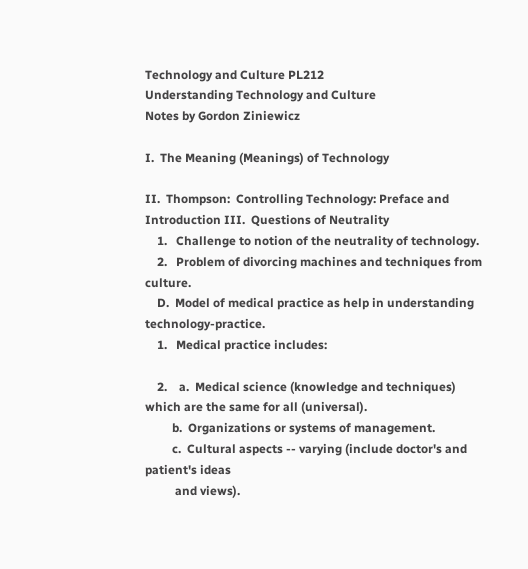Technology and Culture PL212
Understanding Technology and Culture
Notes by Gordon Ziniewicz

I.  The Meaning (Meanings) of Technology

II.  Thompson:  Controlling Technology: Preface and Introduction III.  Questions of Neutrality
    1.   Challenge to notion of the neutrality of technology.
    2.   Problem of divorcing machines and techniques from culture.
    D.  Model of medical practice as help in understanding technology-practice.
    1.   Medical practice includes:

    2.    a.  Medical science (knowledge and techniques) which are the same for all (universal).
         b.  Organizations or systems of management.
         c.  Cultural aspects -- varying (include doctor's and patient's ideas
          and views).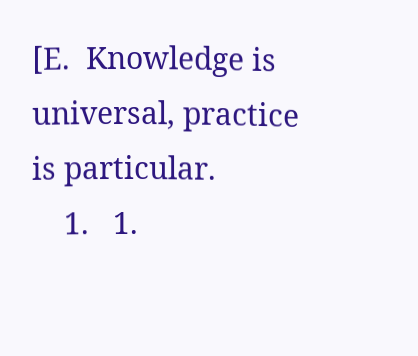[E.  Knowledge is universal, practice is particular.
    1.   1.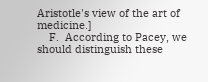Aristotle's view of the art of medicine.]
    F.  According to Pacey, we should distinguish these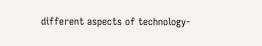different aspects of technology-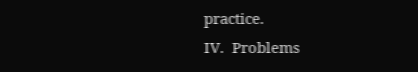practice.
IV.  Problems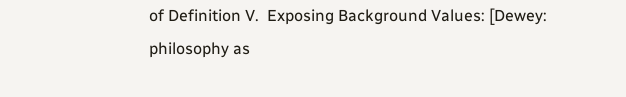of Definition V.  Exposing Background Values: [Dewey: philosophy as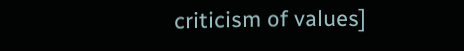criticism of values]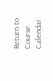Return to Course Calendar